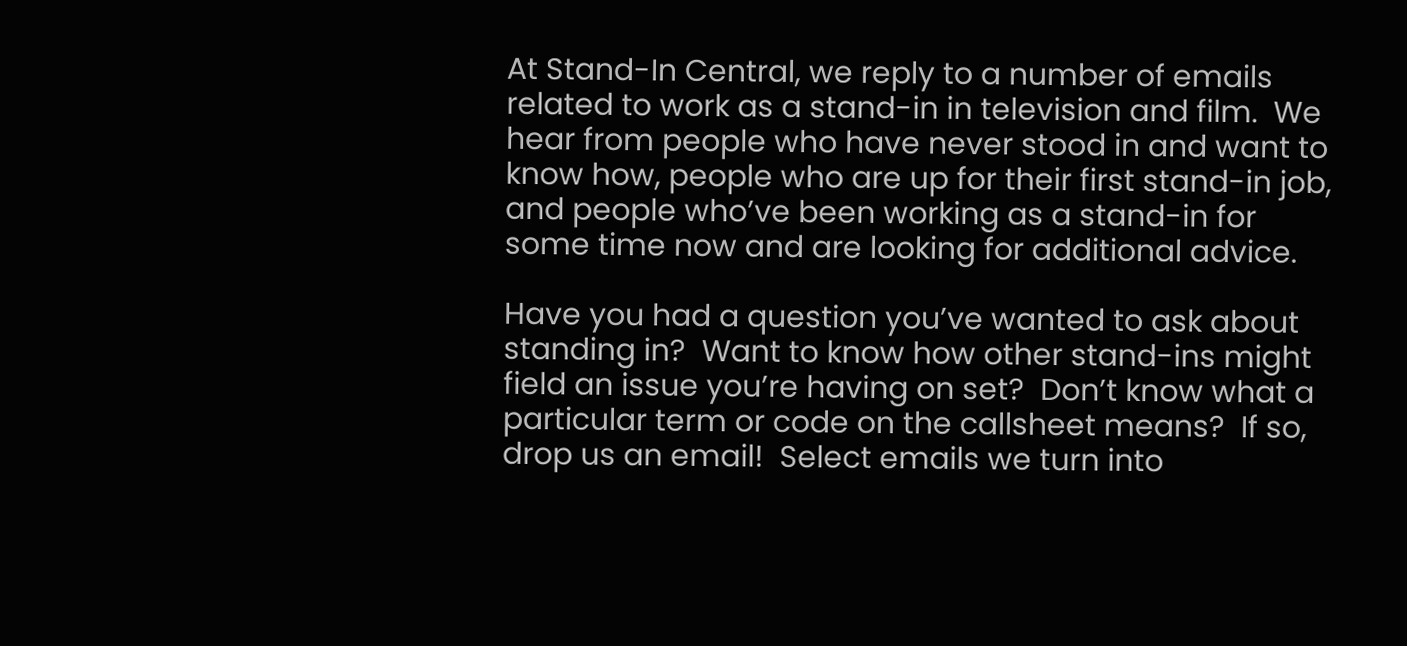At Stand-In Central, we reply to a number of emails related to work as a stand-in in television and film.  We hear from people who have never stood in and want to know how, people who are up for their first stand-in job, and people who’ve been working as a stand-in for some time now and are looking for additional advice.

Have you had a question you’ve wanted to ask about standing in?  Want to know how other stand-ins might field an issue you’re having on set?  Don’t know what a particular term or code on the callsheet means?  If so, drop us an email!  Select emails we turn into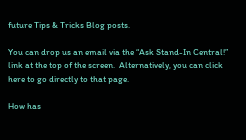future Tips & Tricks Blog posts.

You can drop us an email via the “Ask Stand-In Central!” link at the top of the screen.  Alternatively, you can click here to go directly to that page.

How has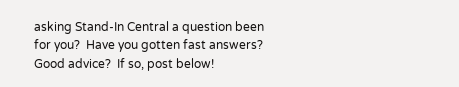asking Stand-In Central a question been for you?  Have you gotten fast answers?  Good advice?  If so, post below!